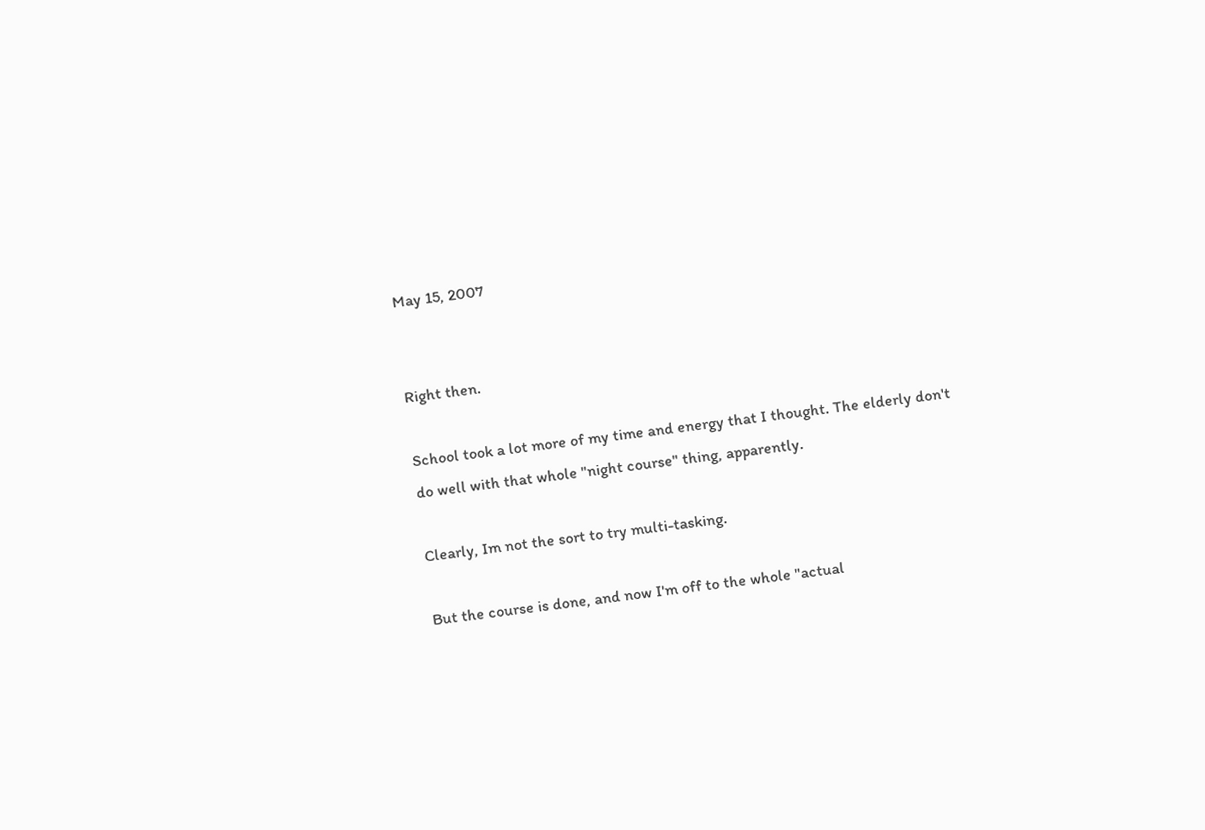May 15, 2007


Right then.

School took a lot more of my time and energy that I thought. The elderly don't do well with that whole "night course" thing, apparently.

Clearly, Im not the sort to try multi-tasking.

But the course is done, and now I'm off to the whole "actual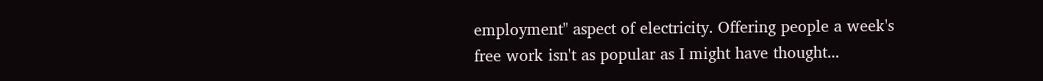employment" aspect of electricity. Offering people a week's free work isn't as popular as I might have thought...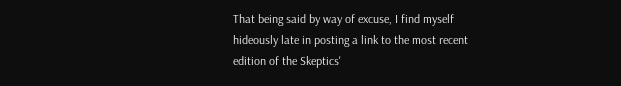That being said by way of excuse, I find myself hideously late in posting a link to the most recent edition of the Skeptics'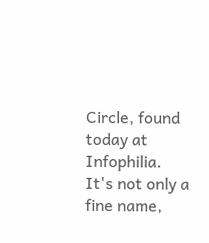Circle, found today at Infophilia. It's not only a fine name,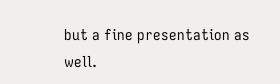but a fine presentation as well.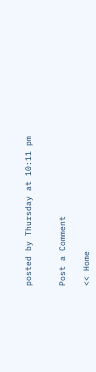posted by Thursday at 10:11 pm


Post a Comment

<< Home